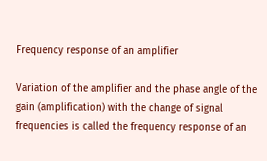Frequency response of an amplifier

Variation of the amplifier and the phase angle of the gain (amplification) with the change of signal frequencies is called the frequency response of an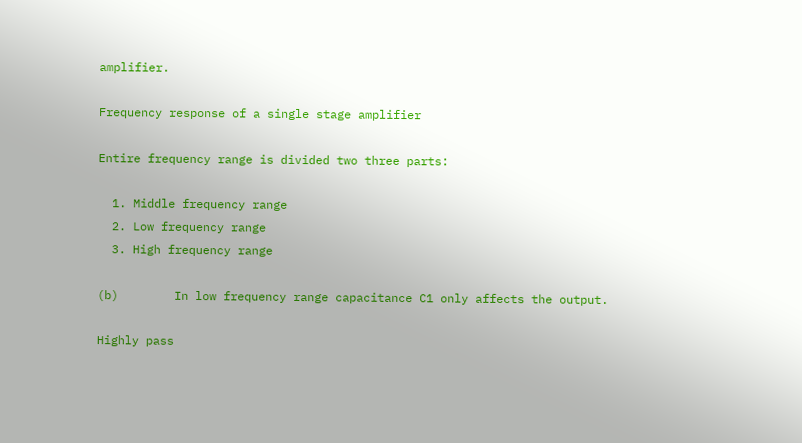amplifier.

Frequency response of a single stage amplifier

Entire frequency range is divided two three parts:

  1. Middle frequency range
  2. Low frequency range
  3. High frequency range

(b)        In low frequency range capacitance C1 only affects the output.

Highly pass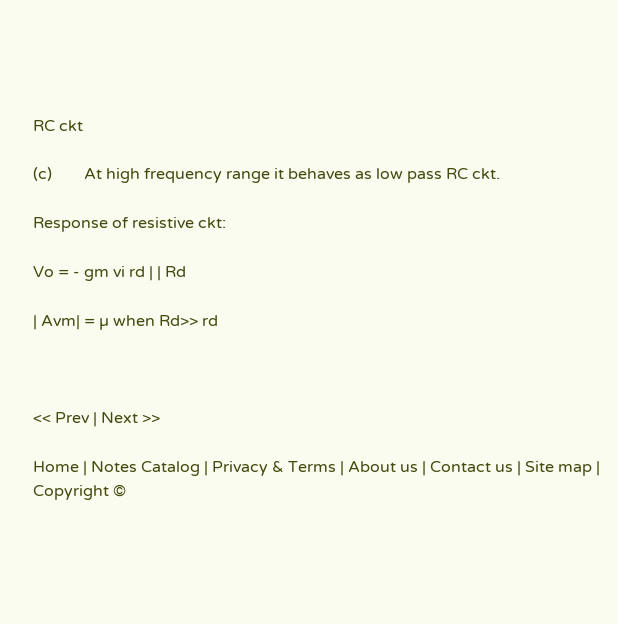RC ckt

(c)        At high frequency range it behaves as low pass RC ckt.

Response of resistive ckt:

Vo = - gm vi rd | | Rd

| Avm| = µ when Rd>> rd



<< Prev | Next >>

Home | Notes Catalog | Privacy & Terms | About us | Contact us | Site map |     Copyright ©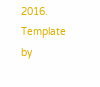2016.                                     Template by